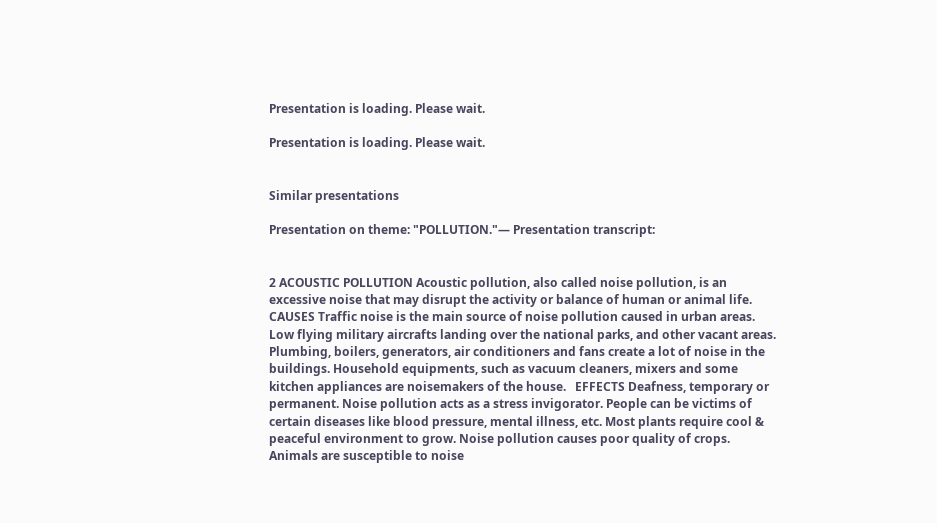Presentation is loading. Please wait.

Presentation is loading. Please wait.


Similar presentations

Presentation on theme: "POLLUTION."— Presentation transcript:


2 ACOUSTIC POLLUTION Acoustic pollution, also called noise pollution, is an excessive noise that may disrupt the activity or balance of human or animal life. CAUSES Traffic noise is the main source of noise pollution caused in urban areas. Low flying military aircrafts landing over the national parks, and other vacant areas. Plumbing, boilers, generators, air conditioners and fans create a lot of noise in the buildings. Household equipments, such as vacuum cleaners, mixers and some kitchen appliances are noisemakers of the house.   EFFECTS Deafness, temporary or permanent. Noise pollution acts as a stress invigorator. People can be victims of certain diseases like blood pressure, mental illness, etc. Most plants require cool & peaceful environment to grow. Noise pollution causes poor quality of crops. Animals are susceptible to noise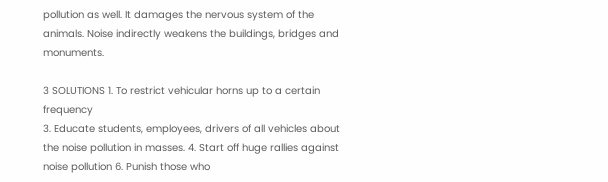pollution as well. It damages the nervous system of the animals. Noise indirectly weakens the buildings, bridges and monuments.

3 SOLUTIONS 1. To restrict vehicular horns up to a certain frequency
3. Educate students, employees, drivers of all vehicles about the noise pollution in masses. 4. Start off huge rallies against noise pollution 6. Punish those who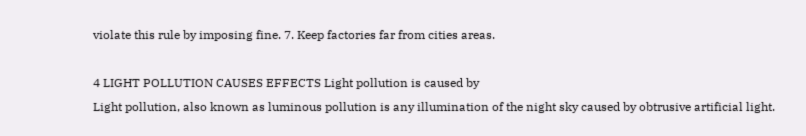violate this rule by imposing fine. 7. Keep factories far from cities areas.

4 LIGHT POLLUTION CAUSES EFFECTS Light pollution is caused by
Light pollution, also known as luminous pollution is any illumination of the night sky caused by obtrusive artificial light.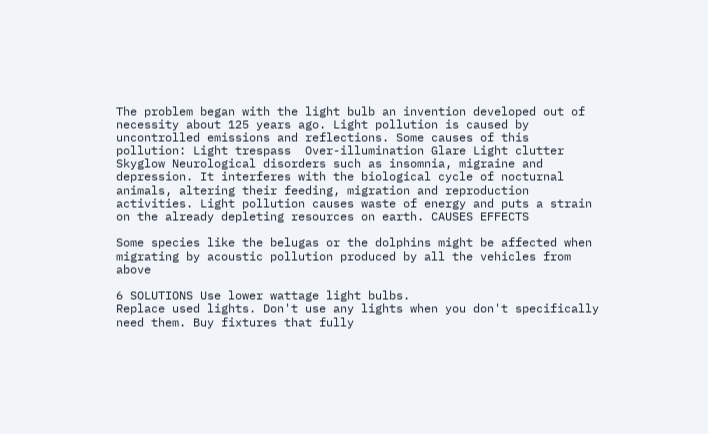The problem began with the light bulb an invention developed out of necessity about 125 years ago. Light pollution is caused by uncontrolled emissions and reflections. Some causes of this pollution: Light trespass  Over-illumination Glare Light clutter Skyglow Neurological disorders such as insomnia, migraine and depression. It interferes with the biological cycle of nocturnal animals, altering their feeding, migration and reproduction activities. Light pollution causes waste of energy and puts a strain on the already depleting resources on earth. CAUSES EFFECTS

Some species like the belugas or the dolphins might be affected when migrating by acoustic pollution produced by all the vehicles from above

6 SOLUTIONS Use lower wattage light bulbs.
Replace used lights. Don't use any lights when you don't specifically need them. Buy fixtures that fully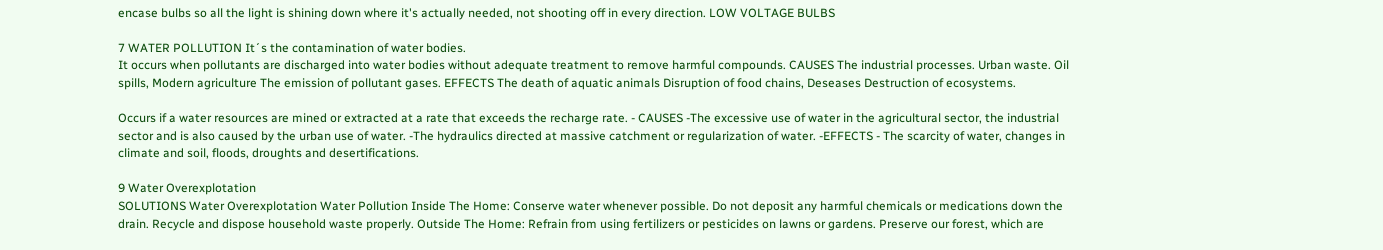encase bulbs so all the light is shining down where it's actually needed, not shooting off in every direction. LOW VOLTAGE BULBS

7 WATER POLLUTION It´s the contamination of water bodies.
It occurs when pollutants are discharged into water bodies without adequate treatment to remove harmful compounds. CAUSES The industrial processes. Urban waste. Oil spills, Modern agriculture The emission of pollutant gases. EFFECTS The death of aquatic animals Disruption of food chains, Deseases Destruction of ecosystems.

Occurs if a water resources are mined or extracted at a rate that exceeds the recharge rate. - CAUSES -The excessive use of water in the agricultural sector, the industrial sector and is also caused by the urban use of water. -The hydraulics directed at massive catchment or regularization of water. -EFFECTS - The scarcity of water, changes in climate and soil, floods, droughts and desertifications.

9 Water Overexplotation
SOLUTIONS Water Overexplotation Water Pollution Inside The Home: Conserve water whenever possible. Do not deposit any harmful chemicals or medications down the drain. Recycle and dispose household waste properly. Outside The Home: Refrain from using fertilizers or pesticides on lawns or gardens. Preserve our forest, which are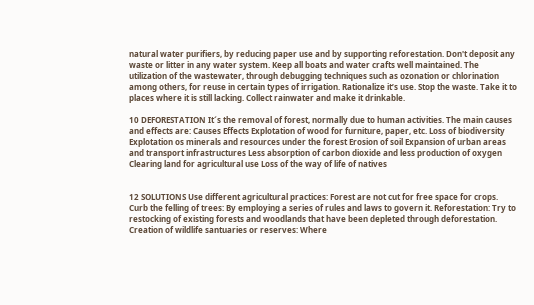natural water purifiers, by reducing paper use and by supporting reforestation. Don't deposit any waste or litter in any water system. Keep all boats and water crafts well maintained. The utilization of the wastewater, through debugging techniques such as ozonation or chlorination among others, for reuse in certain types of irrigation. Rationalize it’s use. Stop the waste. Take it to places where it is still lacking. Collect rainwater and make it drinkable.

10 DEFORESTATION It´s the removal of forest, normally due to human activities. The main causes and effects are: Causes Effects Explotation of wood for furniture, paper, etc. Loss of biodiversity Explotation os minerals and resources under the forest Erosion of soil Expansion of urban areas and transport infrastructures Less absorption of carbon dioxide and less production of oxygen Clearing land for agricultural use Loss of the way of life of natives


12 SOLUTIONS Use different agricultural practices: Forest are not cut for free space for crops. Curb the felling of trees: By employing a series of rules and laws to govern it. Reforestation: Try to restocking of existing forests and woodlands that have been depleted through deforestation. Creation of wildlife santuaries or reserves: Where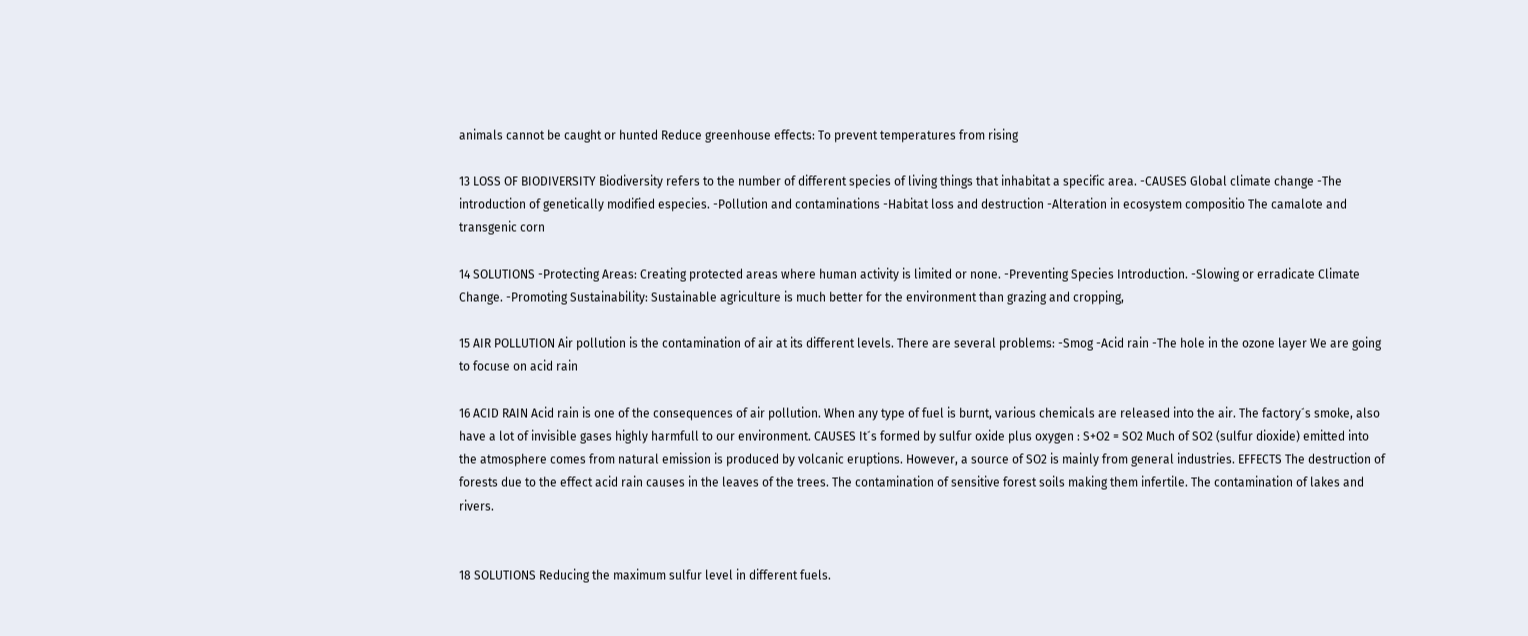animals cannot be caught or hunted Reduce greenhouse effects: To prevent temperatures from rising

13 LOSS OF BIODIVERSITY Biodiversity refers to the number of different species of living things that inhabitat a specific area. -CAUSES Global climate change -The introduction of genetically modified especies. -Pollution and contaminations -Habitat loss and destruction -Alteration in ecosystem compositio The camalote and transgenic corn

14 SOLUTIONS -Protecting Areas: Creating protected areas where human activity is limited or none. -Preventing Species Introduction. -Slowing or erradicate Climate Change. -Promoting Sustainability: Sustainable agriculture is much better for the environment than grazing and cropping,

15 AIR POLLUTION Air pollution is the contamination of air at its different levels. There are several problems: -Smog -Acid rain -The hole in the ozone layer We are going to focuse on acid rain

16 ACID RAIN Acid rain is one of the consequences of air pollution. When any type of fuel is burnt, various chemicals are released into the air. The factory´s smoke, also have a lot of invisible gases highly harmfull to our environment. CAUSES It´s formed by sulfur oxide plus oxygen : S+O2 = SO2 Much of SO2 (sulfur dioxide) emitted into the atmosphere comes from natural emission is produced by volcanic eruptions. However, a source of SO2 is mainly from general industries. EFFECTS The destruction of forests due to the effect acid rain causes in the leaves of the trees. The contamination of sensitive forest soils making them infertile. The contamination of lakes and rivers.


18 SOLUTIONS Reducing the maximum sulfur level in different fuels.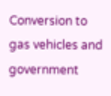Conversion to gas vehicles and government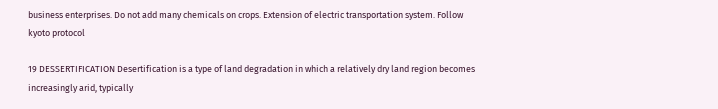business enterprises. Do not add many chemicals on crops. Extension of electric transportation system. Follow kyoto protocol

19 DESSERTIFICATION Desertification is a type of land degradation in which a relatively dry land region becomes increasingly arid, typically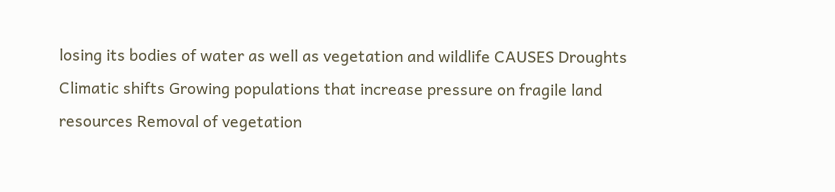losing its bodies of water as well as vegetation and wildlife CAUSES Droughts Climatic shifts Growing populations that increase pressure on fragile land resources Removal of vegetation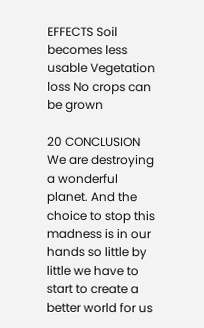EFFECTS Soil becomes less usable Vegetation loss No crops can be grown

20 CONCLUSION We are destroying a wonderful planet. And the choice to stop this madness is in our hands so little by little we have to start to create a better world for us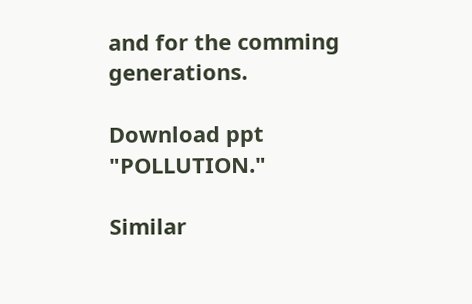and for the comming generations.

Download ppt "POLLUTION."

Similar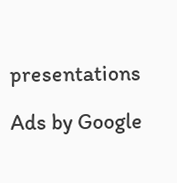presentations

Ads by Google